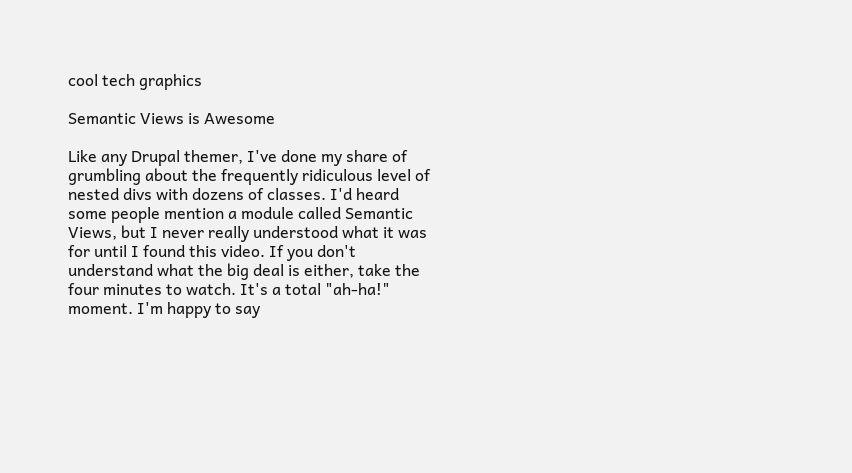cool tech graphics

Semantic Views is Awesome

Like any Drupal themer, I've done my share of grumbling about the frequently ridiculous level of nested divs with dozens of classes. I'd heard some people mention a module called Semantic Views, but I never really understood what it was for until I found this video. If you don't understand what the big deal is either, take the four minutes to watch. It's a total "ah-ha!" moment. I'm happy to say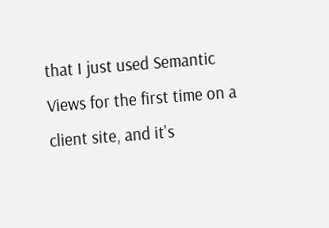that I just used Semantic Views for the first time on a client site, and it's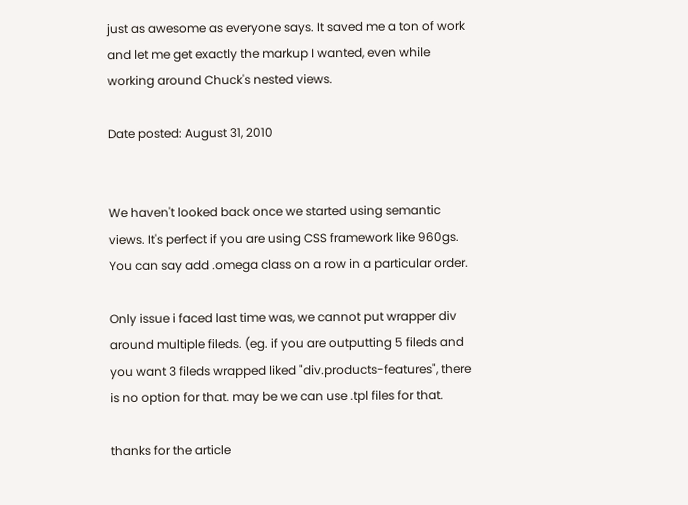just as awesome as everyone says. It saved me a ton of work and let me get exactly the markup I wanted, even while working around Chuck's nested views.

Date posted: August 31, 2010


We haven't looked back once we started using semantic views. It's perfect if you are using CSS framework like 960gs. You can say add .omega class on a row in a particular order.

Only issue i faced last time was, we cannot put wrapper div around multiple fileds. (eg. if you are outputting 5 fileds and you want 3 fileds wrapped liked "div.products-features", there is no option for that. may be we can use .tpl files for that.

thanks for the article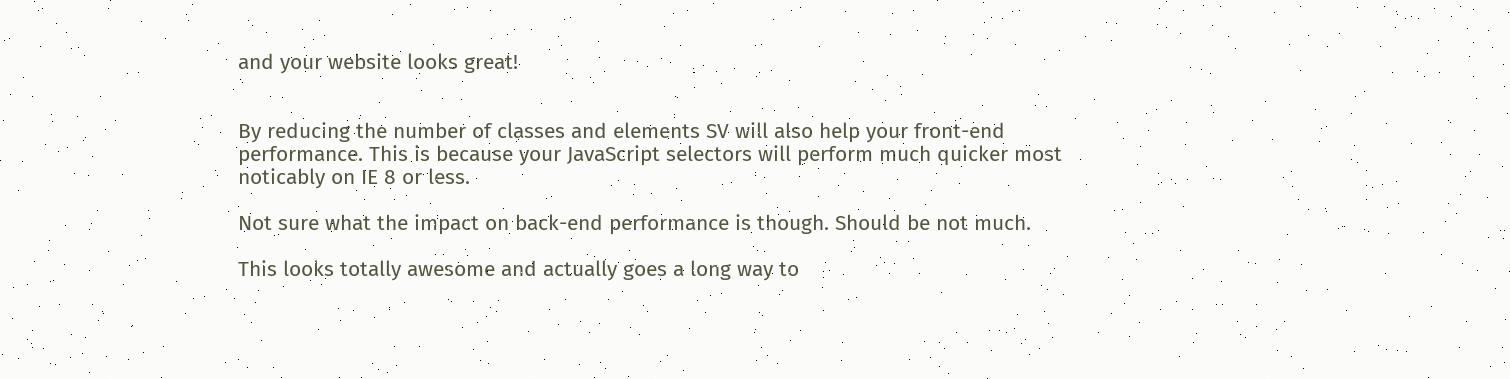and your website looks great!


By reducing the number of classes and elements SV will also help your front-end performance. This is because your JavaScript selectors will perform much quicker most noticably on IE 8 or less.

Not sure what the impact on back-end performance is though. Should be not much.

This looks totally awesome and actually goes a long way to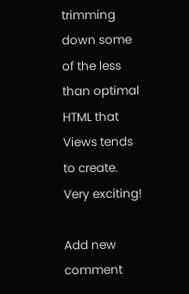trimming down some of the less than optimal HTML that Views tends to create. Very exciting!

Add new comment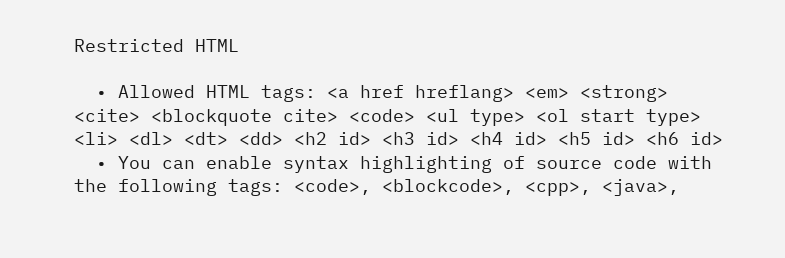Restricted HTML

  • Allowed HTML tags: <a href hreflang> <em> <strong> <cite> <blockquote cite> <code> <ul type> <ol start type> <li> <dl> <dt> <dd> <h2 id> <h3 id> <h4 id> <h5 id> <h6 id>
  • You can enable syntax highlighting of source code with the following tags: <code>, <blockcode>, <cpp>, <java>,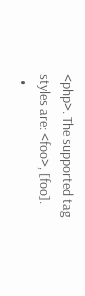<php>. The supported tag styles are: <foo>, [foo].
  •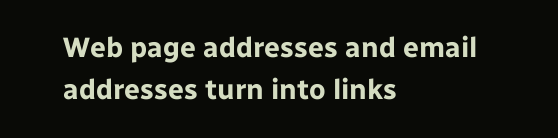Web page addresses and email addresses turn into links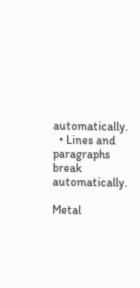automatically.
  • Lines and paragraphs break automatically.

Metal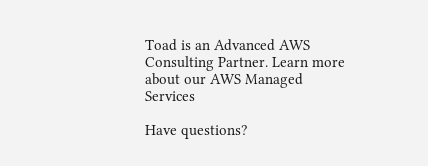Toad is an Advanced AWS Consulting Partner. Learn more about our AWS Managed Services

Have questions?